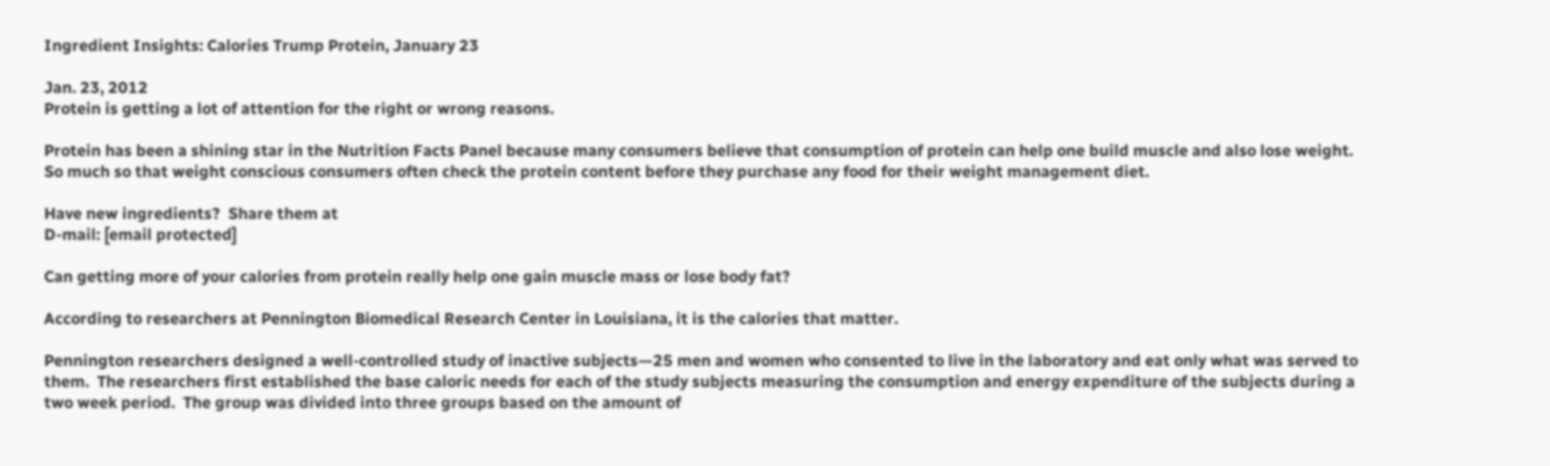Ingredient Insights: Calories Trump Protein, January 23

Jan. 23, 2012
Protein is getting a lot of attention for the right or wrong reasons.

Protein has been a shining star in the Nutrition Facts Panel because many consumers believe that consumption of protein can help one build muscle and also lose weight. So much so that weight conscious consumers often check the protein content before they purchase any food for their weight management diet.

Have new ingredients?  Share them at
D-mail: [email protected]

Can getting more of your calories from protein really help one gain muscle mass or lose body fat?

According to researchers at Pennington Biomedical Research Center in Louisiana, it is the calories that matter.

Pennington researchers designed a well-controlled study of inactive subjects—25 men and women who consented to live in the laboratory and eat only what was served to them.  The researchers first established the base caloric needs for each of the study subjects measuring the consumption and energy expenditure of the subjects during a two week period.  The group was divided into three groups based on the amount of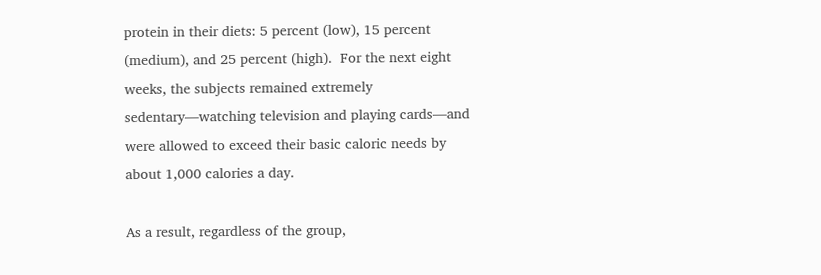protein in their diets: 5 percent (low), 15 percent (medium), and 25 percent (high).  For the next eight weeks, the subjects remained extremely sedentary—watching television and playing cards—and were allowed to exceed their basic caloric needs by about 1,000 calories a day.

As a result, regardless of the group,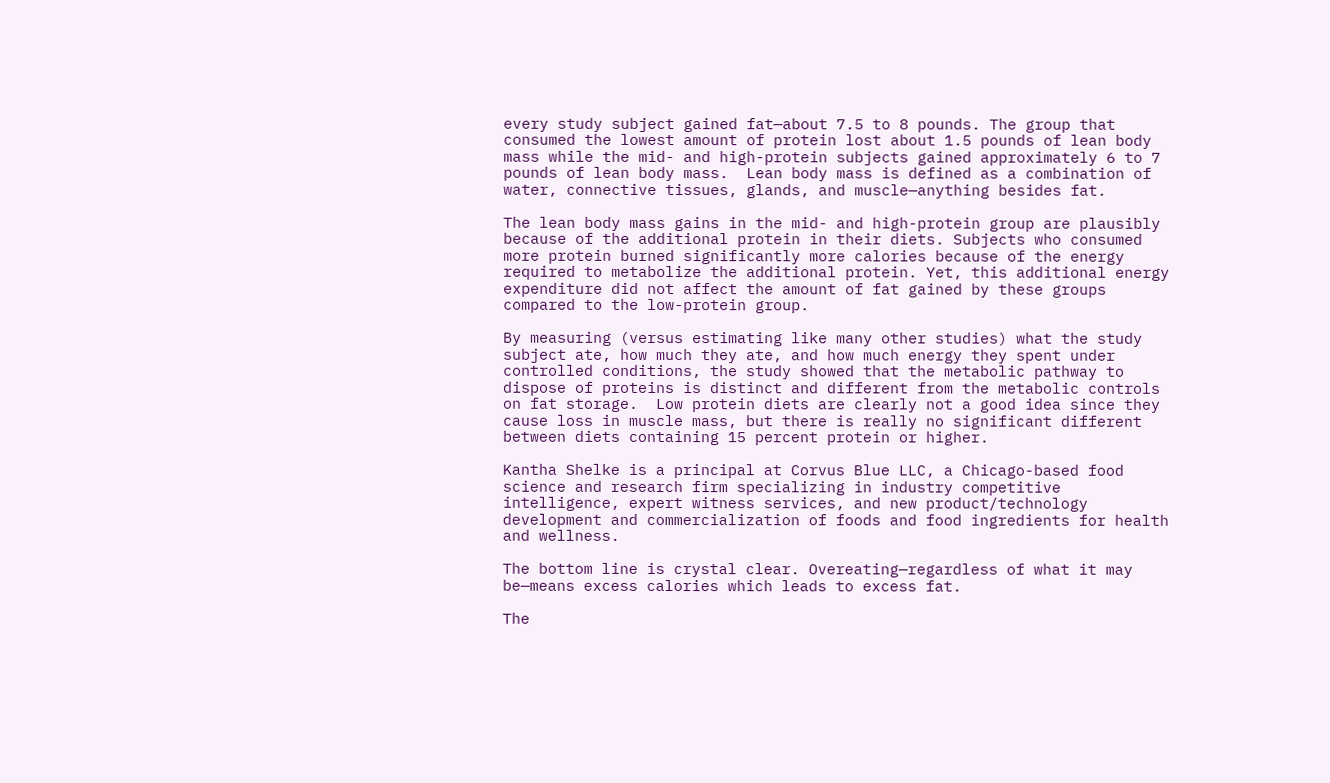every study subject gained fat—about 7.5 to 8 pounds. The group that consumed the lowest amount of protein lost about 1.5 pounds of lean body mass while the mid- and high-protein subjects gained approximately 6 to 7 pounds of lean body mass.  Lean body mass is defined as a combination of water, connective tissues, glands, and muscle—anything besides fat.

The lean body mass gains in the mid- and high-protein group are plausibly because of the additional protein in their diets. Subjects who consumed more protein burned significantly more calories because of the energy required to metabolize the additional protein. Yet, this additional energy expenditure did not affect the amount of fat gained by these groups compared to the low-protein group.

By measuring (versus estimating like many other studies) what the study subject ate, how much they ate, and how much energy they spent under controlled conditions, the study showed that the metabolic pathway to dispose of proteins is distinct and different from the metabolic controls on fat storage.  Low protein diets are clearly not a good idea since they cause loss in muscle mass, but there is really no significant different between diets containing 15 percent protein or higher.

Kantha Shelke is a principal at Corvus Blue LLC, a Chicago-based food science and research firm specializing in industry competitive intelligence, expert witness services, and new product/technology development and commercialization of foods and food ingredients for health and wellness.

The bottom line is crystal clear. Overeating—regardless of what it may be—means excess calories which leads to excess fat.

The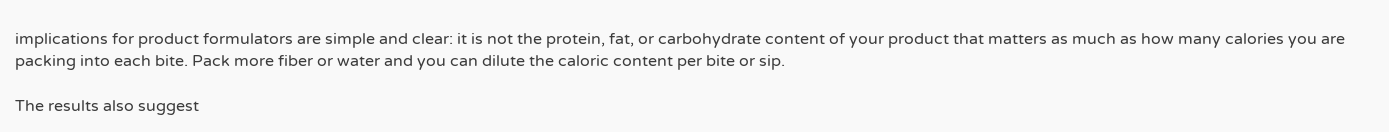implications for product formulators are simple and clear: it is not the protein, fat, or carbohydrate content of your product that matters as much as how many calories you are packing into each bite. Pack more fiber or water and you can dilute the caloric content per bite or sip.

The results also suggest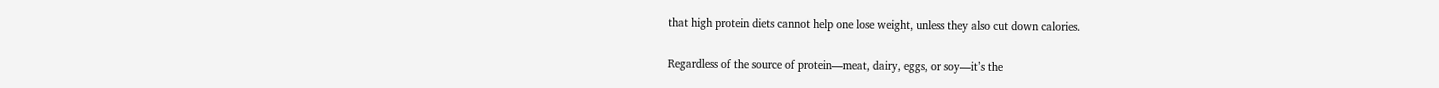that high protein diets cannot help one lose weight, unless they also cut down calories.

Regardless of the source of protein—meat, dairy, eggs, or soy—it’s the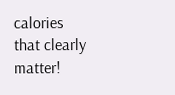calories that clearly matter!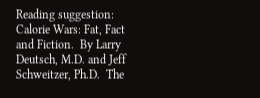Reading suggestion: Calorie Wars: Fat, Fact and Fiction.  By Larry Deutsch, M.D. and Jeff Schweitzer, Ph.D.  The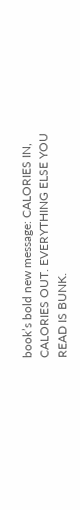book’s bold new message: CALORIES IN, CALORIES OUT. EVERYTHING ELSE YOU READ IS BUNK.